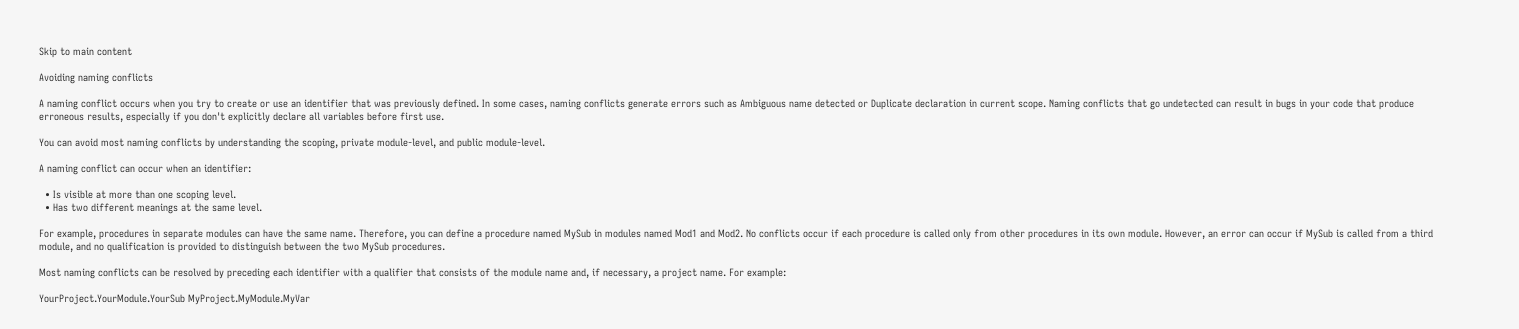Skip to main content

Avoiding naming conflicts

A naming conflict occurs when you try to create or use an identifier that was previously defined. In some cases, naming conflicts generate errors such as Ambiguous name detected or Duplicate declaration in current scope. Naming conflicts that go undetected can result in bugs in your code that produce erroneous results, especially if you don't explicitly declare all variables before first use.

You can avoid most naming conflicts by understanding the scoping, private module-level, and public module-level.

A naming conflict can occur when an identifier:

  • Is visible at more than one scoping level.
  • Has two different meanings at the same level.

For example, procedures in separate modules can have the same name. Therefore, you can define a procedure named MySub in modules named Mod1 and Mod2. No conflicts occur if each procedure is called only from other procedures in its own module. However, an error can occur if MySub is called from a third module, and no qualification is provided to distinguish between the two MySub procedures.

Most naming conflicts can be resolved by preceding each identifier with a qualifier that consists of the module name and, if necessary, a project name. For example:

YourProject.YourModule.YourSub MyProject.MyModule.MyVar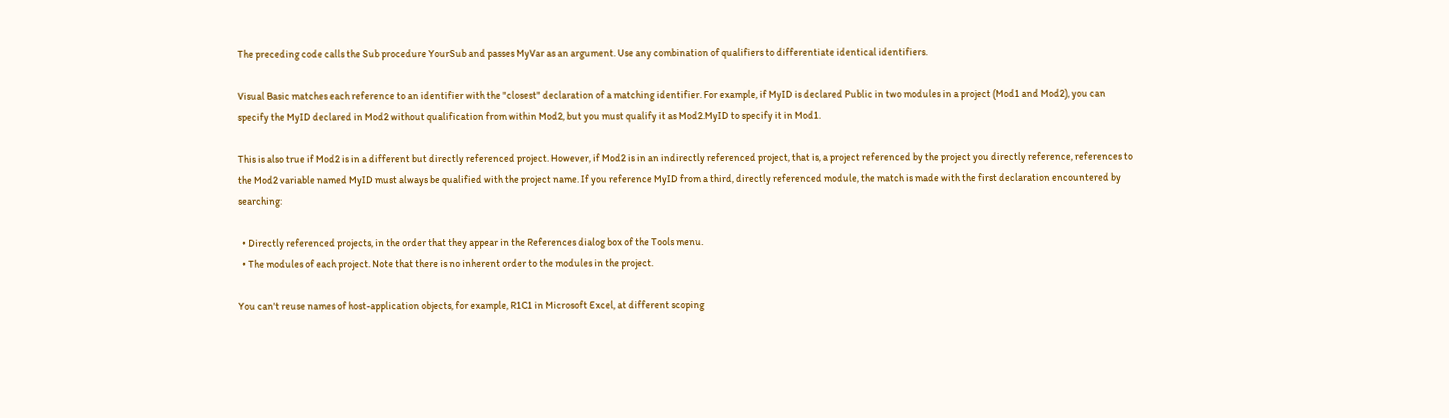The preceding code calls the Sub procedure YourSub and passes MyVar as an argument. Use any combination of qualifiers to differentiate identical identifiers.

Visual Basic matches each reference to an identifier with the "closest" declaration of a matching identifier. For example, if MyID is declared Public in two modules in a project (Mod1 and Mod2), you can specify the MyID declared in Mod2 without qualification from within Mod2, but you must qualify it as Mod2.MyID to specify it in Mod1.

This is also true if Mod2 is in a different but directly referenced project. However, if Mod2 is in an indirectly referenced project, that is, a project referenced by the project you directly reference, references to the Mod2 variable named MyID must always be qualified with the project name. If you reference MyID from a third, directly referenced module, the match is made with the first declaration encountered by searching:

  • Directly referenced projects, in the order that they appear in the References dialog box of the Tools menu.
  • The modules of each project. Note that there is no inherent order to the modules in the project.

You can't reuse names of host-application objects, for example, R1C1 in Microsoft Excel, at different scoping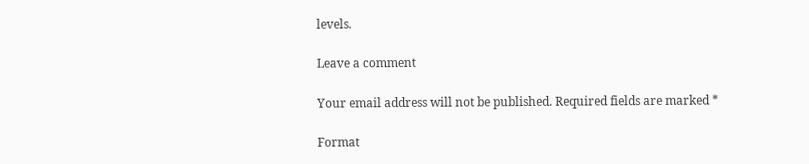levels.

Leave a comment

Your email address will not be published. Required fields are marked *

Format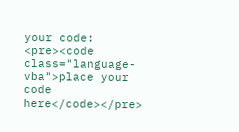your code: <pre><code class="language-vba">place your code here</code></pre>